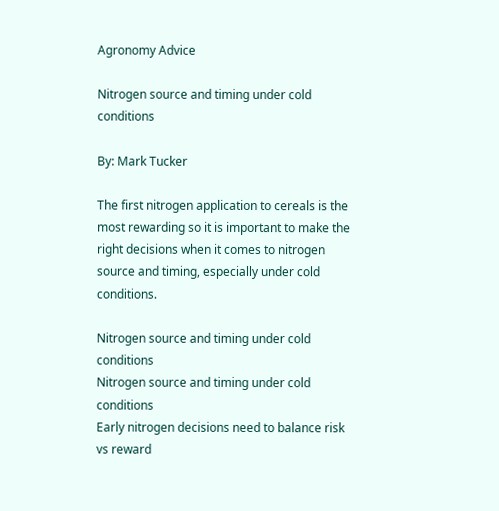Agronomy Advice

Nitrogen source and timing under cold conditions

By: Mark Tucker

The first nitrogen application to cereals is the most rewarding so it is important to make the right decisions when it comes to nitrogen source and timing, especially under cold conditions.

Nitrogen source and timing under cold conditions
Nitrogen source and timing under cold conditions
Early nitrogen decisions need to balance risk vs reward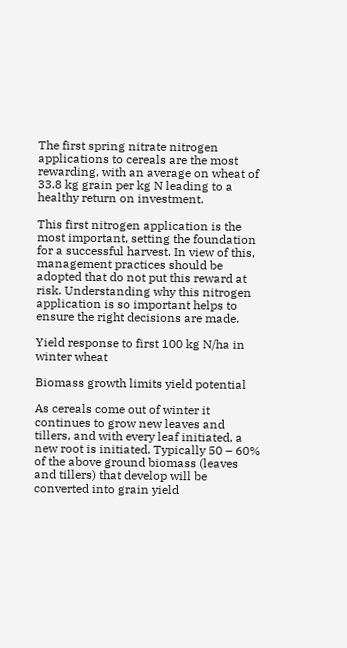The first spring nitrate nitrogen applications to cereals are the most rewarding, with an average on wheat of 33.8 kg grain per kg N leading to a healthy return on investment.

This first nitrogen application is the most important, setting the foundation for a successful harvest. In view of this, management practices should be adopted that do not put this reward at risk. Understanding why this nitrogen application is so important helps to ensure the right decisions are made.

Yield response to first 100 kg N/ha in winter wheat

Biomass growth limits yield potential

As cereals come out of winter it continues to grow new leaves and tillers, and with every leaf initiated, a new root is initiated. Typically 50 – 60% of the above ground biomass (leaves and tillers) that develop will be converted into grain yield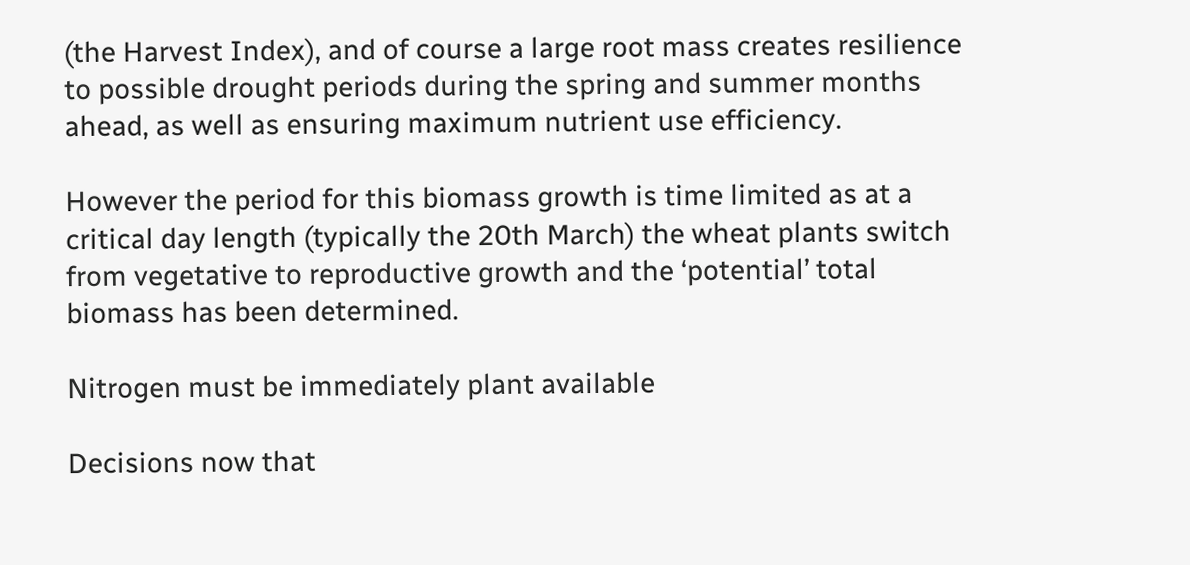(the Harvest Index), and of course a large root mass creates resilience to possible drought periods during the spring and summer months ahead, as well as ensuring maximum nutrient use efficiency.

However the period for this biomass growth is time limited as at a critical day length (typically the 20th March) the wheat plants switch from vegetative to reproductive growth and the ‘potential’ total biomass has been determined.

Nitrogen must be immediately plant available

Decisions now that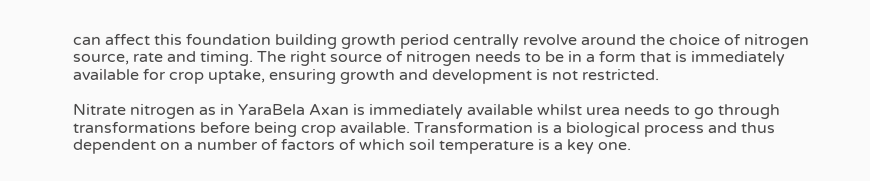can affect this foundation building growth period centrally revolve around the choice of nitrogen source, rate and timing. The right source of nitrogen needs to be in a form that is immediately available for crop uptake, ensuring growth and development is not restricted.

Nitrate nitrogen as in YaraBela Axan is immediately available whilst urea needs to go through transformations before being crop available. Transformation is a biological process and thus dependent on a number of factors of which soil temperature is a key one.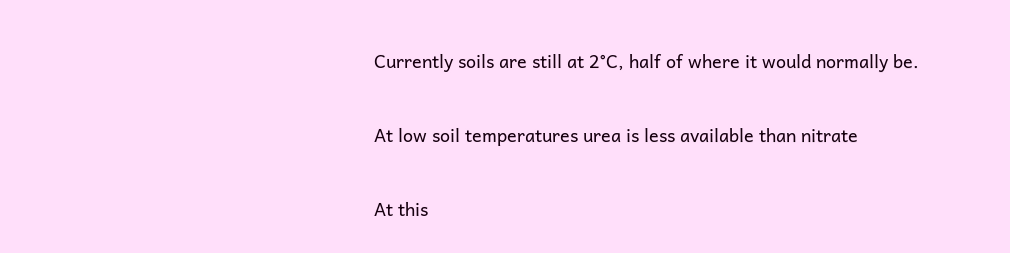Currently soils are still at 2°C, half of where it would normally be.

At low soil temperatures urea is less available than nitrate

At this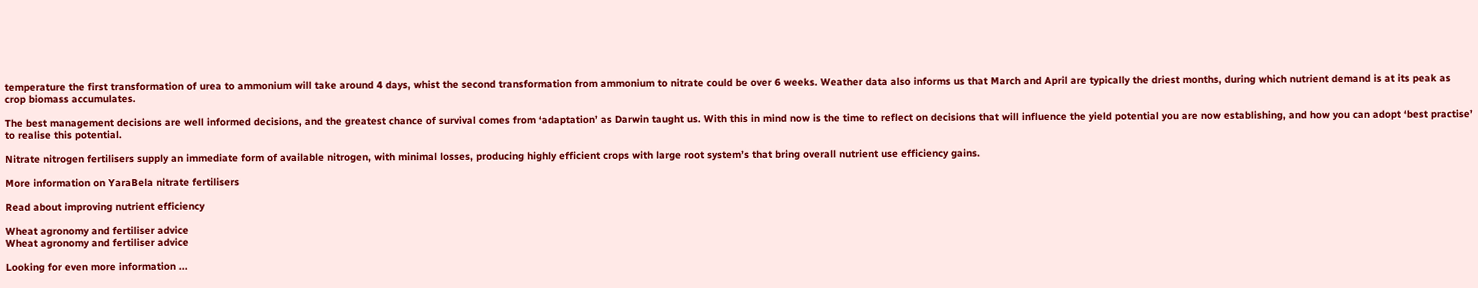temperature the first transformation of urea to ammonium will take around 4 days, whist the second transformation from ammonium to nitrate could be over 6 weeks. Weather data also informs us that March and April are typically the driest months, during which nutrient demand is at its peak as crop biomass accumulates.

The best management decisions are well informed decisions, and the greatest chance of survival comes from ‘adaptation’ as Darwin taught us. With this in mind now is the time to reflect on decisions that will influence the yield potential you are now establishing, and how you can adopt ‘best practise’ to realise this potential.

Nitrate nitrogen fertilisers supply an immediate form of available nitrogen, with minimal losses, producing highly efficient crops with large root system’s that bring overall nutrient use efficiency gains.

More information on YaraBela nitrate fertilisers

Read about improving nutrient efficiency

Wheat agronomy and fertiliser advice
Wheat agronomy and fertiliser advice

Looking for even more information ...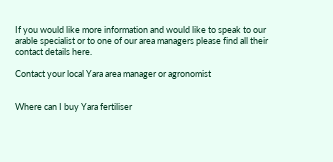If you would like more information and would like to speak to our arable specialist or to one of our area managers please find all their contact details here.

Contact your local Yara area manager or agronomist


Where can I buy Yara fertiliser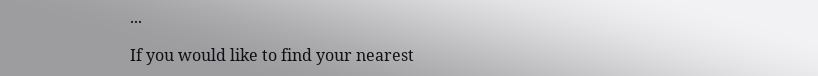...

If you would like to find your nearest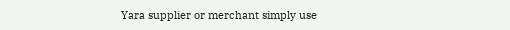Yara supplier or merchant simply use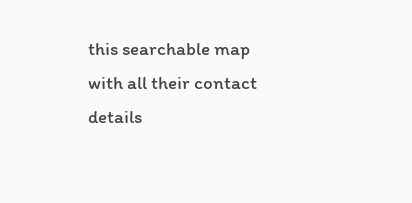this searchable map with all their contact details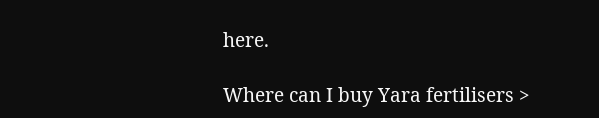here.

Where can I buy Yara fertilisers >